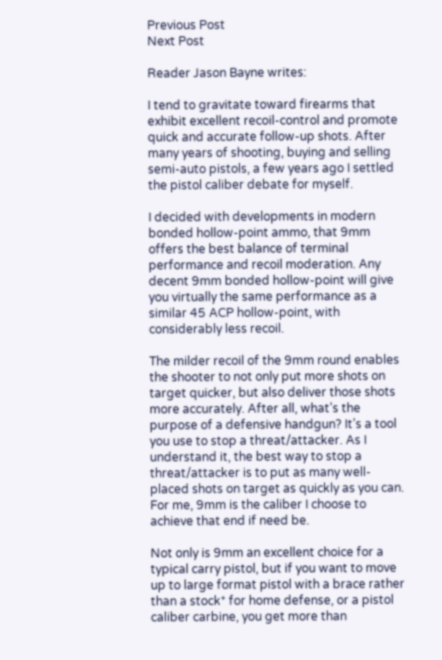Previous Post
Next Post

Reader Jason Bayne writes:

I tend to gravitate toward firearms that exhibit excellent recoil-control and promote quick and accurate follow-up shots. After many years of shooting, buying and selling semi-auto pistols, a few years ago I settled the pistol caliber debate for myself.

I decided with developments in modern bonded hollow-point ammo, that 9mm offers the best balance of terminal performance and recoil moderation. Any decent 9mm bonded hollow-point will give you virtually the same performance as a similar 45 ACP hollow-point, with considerably less recoil.

The milder recoil of the 9mm round enables the shooter to not only put more shots on target quicker, but also deliver those shots more accurately. After all, what’s the purpose of a defensive handgun? It’s a tool you use to stop a threat/attacker. As I understand it, the best way to stop a threat/attacker is to put as many well-placed shots on target as quickly as you can. For me, 9mm is the caliber I choose to achieve that end if need be.

Not only is 9mm an excellent choice for a typical carry pistol, but if you want to move up to large format pistol with a brace rather than a stock* for home defense, or a pistol caliber carbine, you get more than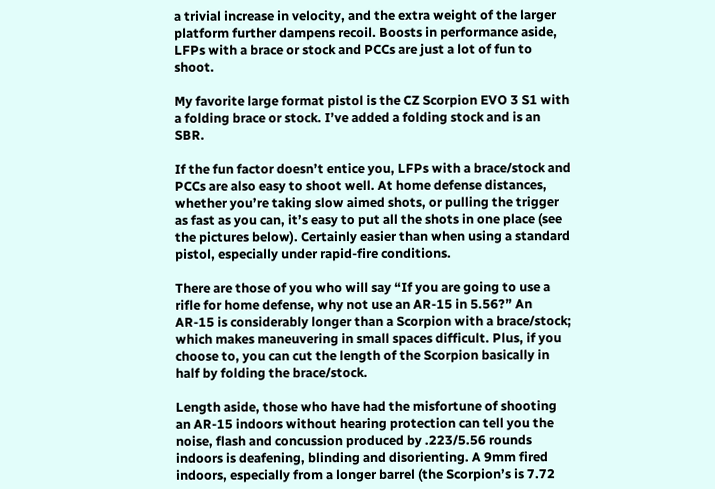a trivial increase in velocity, and the extra weight of the larger platform further dampens recoil. Boosts in performance aside, LFPs with a brace or stock and PCCs are just a lot of fun to shoot.

My favorite large format pistol is the CZ Scorpion EVO 3 S1 with a folding brace or stock. I’ve added a folding stock and is an SBR.

If the fun factor doesn’t entice you, LFPs with a brace/stock and PCCs are also easy to shoot well. At home defense distances, whether you’re taking slow aimed shots, or pulling the trigger as fast as you can, it’s easy to put all the shots in one place (see the pictures below). Certainly easier than when using a standard pistol, especially under rapid-fire conditions.

There are those of you who will say “If you are going to use a rifle for home defense, why not use an AR-15 in 5.56?” An AR-15 is considerably longer than a Scorpion with a brace/stock; which makes maneuvering in small spaces difficult. Plus, if you choose to, you can cut the length of the Scorpion basically in half by folding the brace/stock.

Length aside, those who have had the misfortune of shooting an AR-15 indoors without hearing protection can tell you the noise, flash and concussion produced by .223/5.56 rounds indoors is deafening, blinding and disorienting. A 9mm fired indoors, especially from a longer barrel (the Scorpion’s is 7.72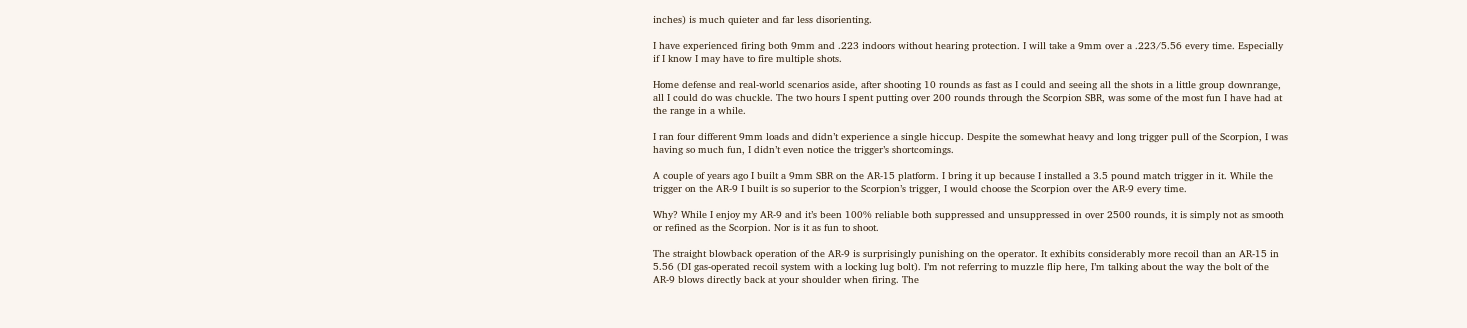inches) is much quieter and far less disorienting.

I have experienced firing both 9mm and .223 indoors without hearing protection. I will take a 9mm over a .223/5.56 every time. Especially if I know I may have to fire multiple shots.

Home defense and real-world scenarios aside, after shooting 10 rounds as fast as I could and seeing all the shots in a little group downrange, all I could do was chuckle. The two hours I spent putting over 200 rounds through the Scorpion SBR, was some of the most fun I have had at the range in a while.

I ran four different 9mm loads and didn’t experience a single hiccup. Despite the somewhat heavy and long trigger pull of the Scorpion, I was having so much fun, I didn’t even notice the trigger’s shortcomings.

A couple of years ago I built a 9mm SBR on the AR-15 platform. I bring it up because I installed a 3.5 pound match trigger in it. While the trigger on the AR-9 I built is so superior to the Scorpion’s trigger, I would choose the Scorpion over the AR-9 every time.

Why? While I enjoy my AR-9 and it’s been 100% reliable both suppressed and unsuppressed in over 2500 rounds, it is simply not as smooth or refined as the Scorpion. Nor is it as fun to shoot.

The straight blowback operation of the AR-9 is surprisingly punishing on the operator. It exhibits considerably more recoil than an AR-15 in 5.56 (DI gas-operated recoil system with a locking lug bolt). I’m not referring to muzzle flip here, I’m talking about the way the bolt of the AR-9 blows directly back at your shoulder when firing. The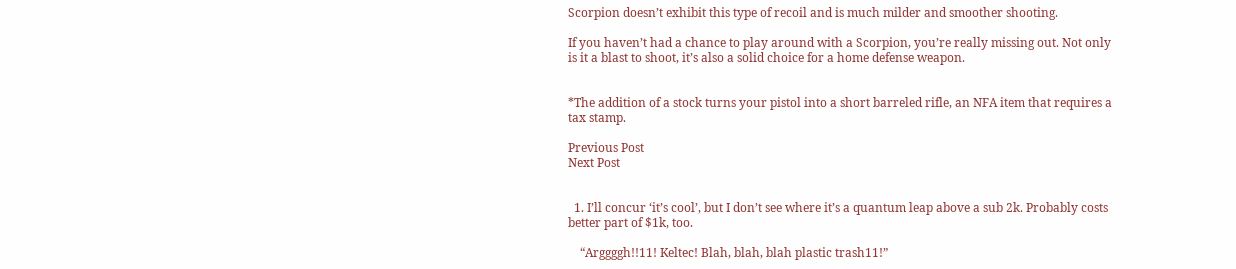Scorpion doesn’t exhibit this type of recoil and is much milder and smoother shooting.

If you haven’t had a chance to play around with a Scorpion, you’re really missing out. Not only is it a blast to shoot, it’s also a solid choice for a home defense weapon.


*The addition of a stock turns your pistol into a short barreled rifle, an NFA item that requires a tax stamp.

Previous Post
Next Post


  1. I’ll concur ‘it’s cool’, but I don’t see where it’s a quantum leap above a sub 2k. Probably costs better part of $1k, too.

    “Arggggh!!11! Keltec! Blah, blah, blah plastic trash11!”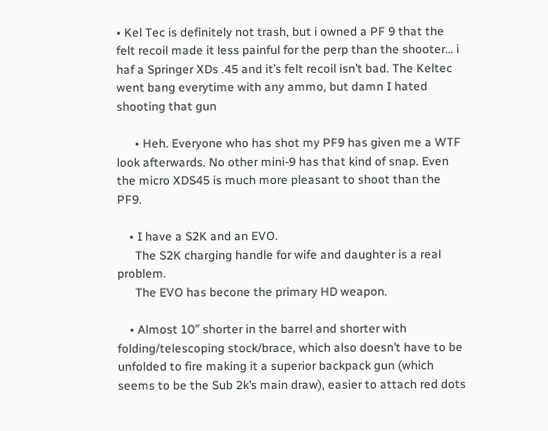• Kel Tec is definitely not trash, but i owned a PF 9 that the felt recoil made it less painful for the perp than the shooter… i haf a Springer XDs .45 and it’s felt recoil isn’t bad. The Keltec went bang everytime with any ammo, but damn I hated shooting that gun

      • Heh. Everyone who has shot my PF9 has given me a WTF look afterwards. No other mini-9 has that kind of snap. Even the micro XDS45 is much more pleasant to shoot than the PF9.

    • I have a S2K and an EVO.
      The S2K charging handle for wife and daughter is a real problem.
      The EVO has becone the primary HD weapon.

    • Almost 10″ shorter in the barrel and shorter with folding/telescoping stock/brace, which also doesn’t have to be unfolded to fire making it a superior backpack gun (which seems to be the Sub 2k’s main draw), easier to attach red dots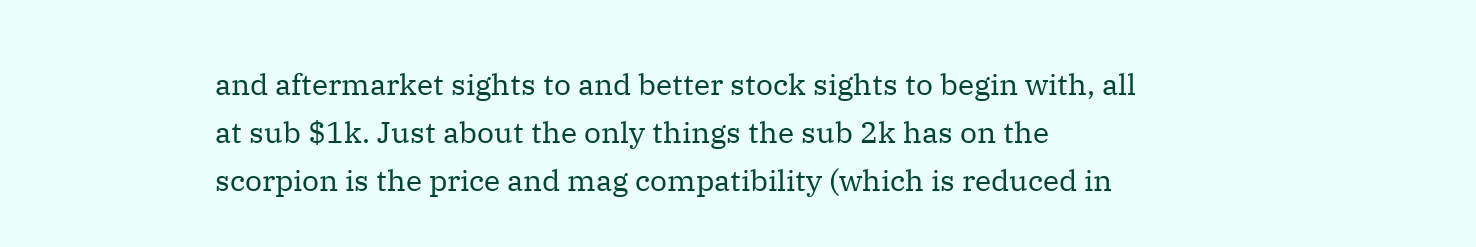and aftermarket sights to and better stock sights to begin with, all at sub $1k. Just about the only things the sub 2k has on the scorpion is the price and mag compatibility (which is reduced in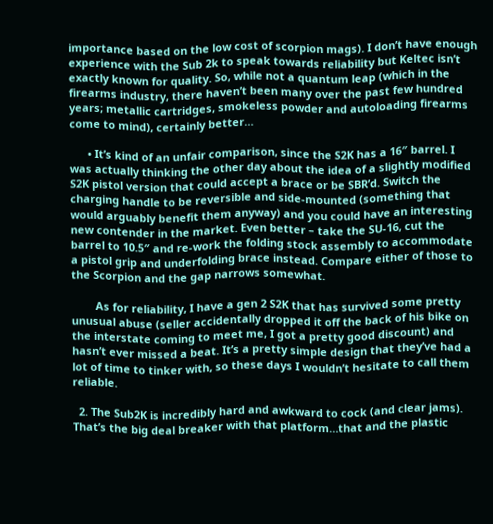importance based on the low cost of scorpion mags). I don’t have enough experience with the Sub 2k to speak towards reliability but Keltec isn’t exactly known for quality. So, while not a quantum leap (which in the firearms industry, there haven’t been many over the past few hundred years; metallic cartridges, smokeless powder and autoloading firearms come to mind), certainly better…

      • It’s kind of an unfair comparison, since the S2K has a 16″ barrel. I was actually thinking the other day about the idea of a slightly modified S2K pistol version that could accept a brace or be SBR’d. Switch the charging handle to be reversible and side-mounted (something that would arguably benefit them anyway) and you could have an interesting new contender in the market. Even better – take the SU-16, cut the barrel to 10.5″ and re-work the folding stock assembly to accommodate a pistol grip and underfolding brace instead. Compare either of those to the Scorpion and the gap narrows somewhat.

        As for reliability, I have a gen 2 S2K that has survived some pretty unusual abuse (seller accidentally dropped it off the back of his bike on the interstate coming to meet me, I got a pretty good discount) and hasn’t ever missed a beat. It’s a pretty simple design that they’ve had a lot of time to tinker with, so these days I wouldn’t hesitate to call them reliable.

  2. The Sub2K is incredibly hard and awkward to cock (and clear jams). That’s the big deal breaker with that platform…that and the plastic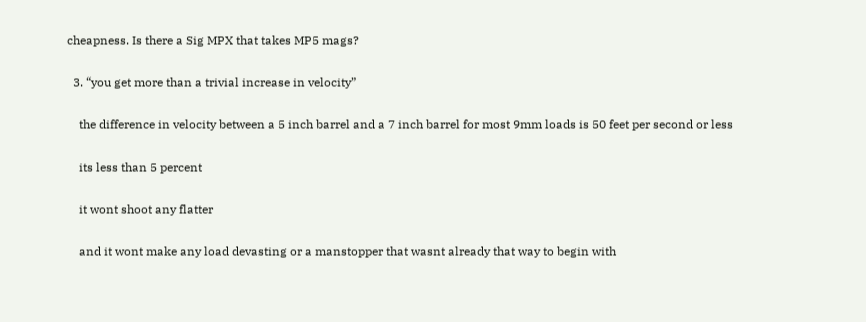cheapness. Is there a Sig MPX that takes MP5 mags?

  3. “you get more than a trivial increase in velocity”

    the difference in velocity between a 5 inch barrel and a 7 inch barrel for most 9mm loads is 50 feet per second or less

    its less than 5 percent

    it wont shoot any flatter

    and it wont make any load devasting or a manstopper that wasnt already that way to begin with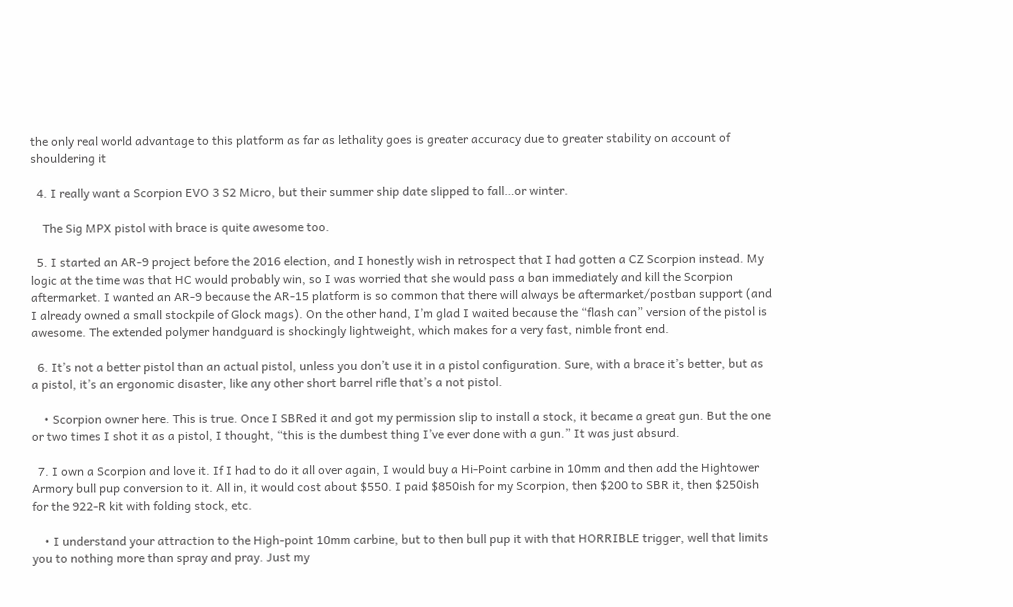the only real world advantage to this platform as far as lethality goes is greater accuracy due to greater stability on account of shouldering it

  4. I really want a Scorpion EVO 3 S2 Micro, but their summer ship date slipped to fall…or winter.

    The Sig MPX pistol with brace is quite awesome too.

  5. I started an AR-9 project before the 2016 election, and I honestly wish in retrospect that I had gotten a CZ Scorpion instead. My logic at the time was that HC would probably win, so I was worried that she would pass a ban immediately and kill the Scorpion aftermarket. I wanted an AR-9 because the AR-15 platform is so common that there will always be aftermarket/postban support (and I already owned a small stockpile of Glock mags). On the other hand, I’m glad I waited because the “flash can” version of the pistol is awesome. The extended polymer handguard is shockingly lightweight, which makes for a very fast, nimble front end.

  6. It’s not a better pistol than an actual pistol, unless you don’t use it in a pistol configuration. Sure, with a brace it’s better, but as a pistol, it’s an ergonomic disaster, like any other short barrel rifle that’s a not pistol.

    • Scorpion owner here. This is true. Once I SBRed it and got my permission slip to install a stock, it became a great gun. But the one or two times I shot it as a pistol, I thought, “this is the dumbest thing I’ve ever done with a gun.” It was just absurd.

  7. I own a Scorpion and love it. If I had to do it all over again, I would buy a Hi-Point carbine in 10mm and then add the Hightower Armory bull pup conversion to it. All in, it would cost about $550. I paid $850ish for my Scorpion, then $200 to SBR it, then $250ish for the 922-R kit with folding stock, etc.

    • I understand your attraction to the High-point 10mm carbine, but to then bull pup it with that HORRIBLE trigger, well that limits you to nothing more than spray and pray. Just my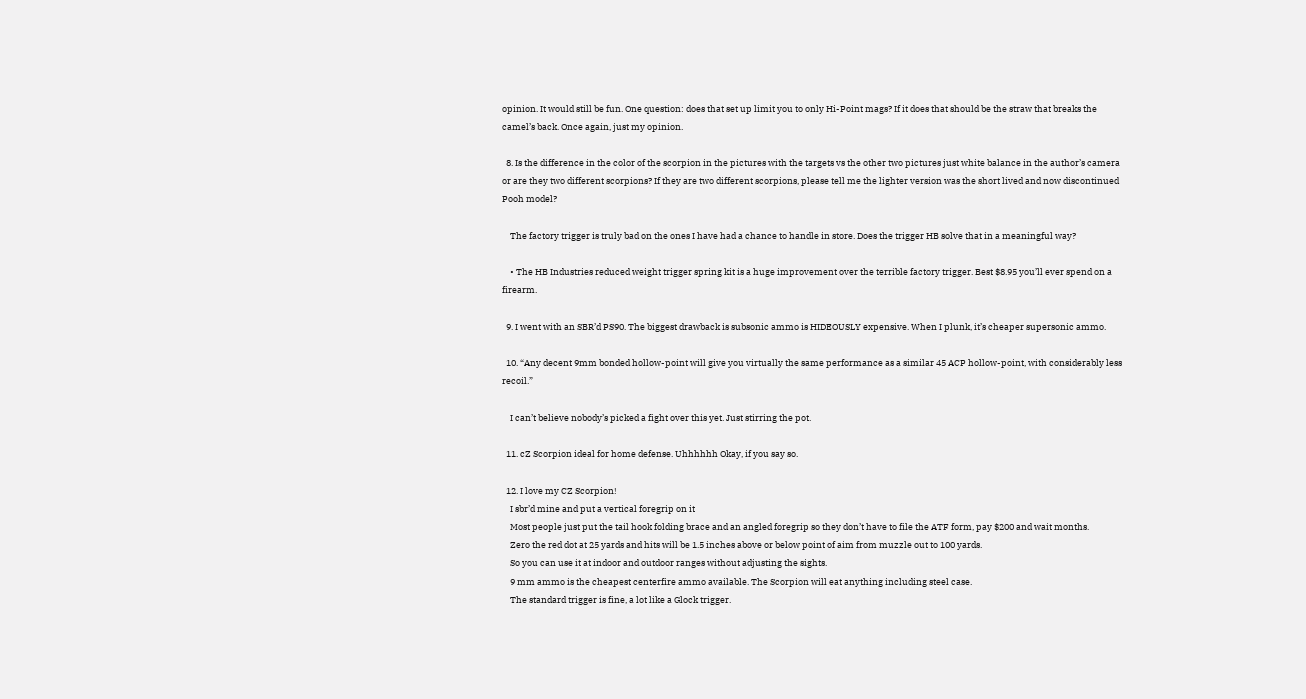opinion. It would still be fun. One question: does that set up limit you to only Hi-Point mags? If it does that should be the straw that breaks the camel’s back. Once again, just my opinion.

  8. Is the difference in the color of the scorpion in the pictures with the targets vs the other two pictures just white balance in the author’s camera or are they two different scorpions? If they are two different scorpions, please tell me the lighter version was the short lived and now discontinued Pooh model?

    The factory trigger is truly bad on the ones I have had a chance to handle in store. Does the trigger HB solve that in a meaningful way?

    • The HB Industries reduced weight trigger spring kit is a huge improvement over the terrible factory trigger. Best $8.95 you’ll ever spend on a firearm.

  9. I went with an SBR’d PS90. The biggest drawback is subsonic ammo is HIDEOUSLY expensive. When I plunk, it’s cheaper supersonic ammo.

  10. “Any decent 9mm bonded hollow-point will give you virtually the same performance as a similar 45 ACP hollow-point, with considerably less recoil.”

    I can’t believe nobody’s picked a fight over this yet. Just stirring the pot.

  11. cZ Scorpion ideal for home defense. Uhhhhhh Okay, if you say so.

  12. I love my CZ Scorpion!
    I sbr’d mine and put a vertical foregrip on it
    Most people just put the tail hook folding brace and an angled foregrip so they don’t have to file the ATF form, pay $200 and wait months.
    Zero the red dot at 25 yards and hits will be 1.5 inches above or below point of aim from muzzle out to 100 yards.
    So you can use it at indoor and outdoor ranges without adjusting the sights.
    9 mm ammo is the cheapest centerfire ammo available. The Scorpion will eat anything including steel case.
    The standard trigger is fine, a lot like a Glock trigger.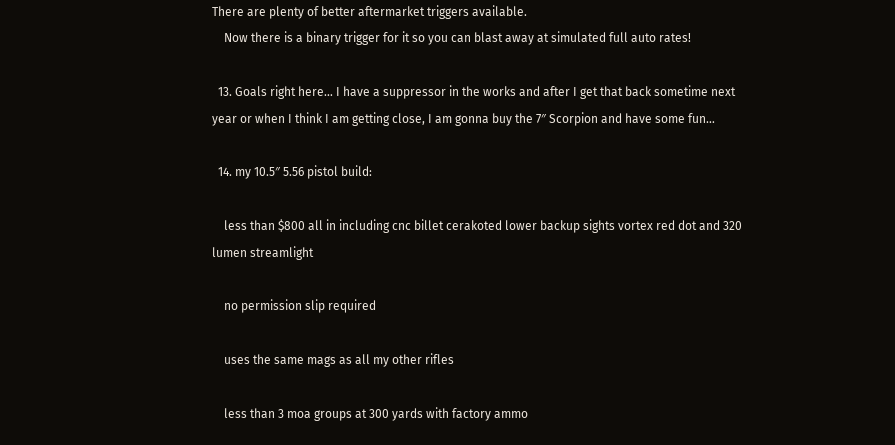There are plenty of better aftermarket triggers available.
    Now there is a binary trigger for it so you can blast away at simulated full auto rates!

  13. Goals right here… I have a suppressor in the works and after I get that back sometime next year or when I think I am getting close, I am gonna buy the 7″ Scorpion and have some fun…

  14. my 10.5″ 5.56 pistol build:

    less than $800 all in including cnc billet cerakoted lower backup sights vortex red dot and 320 lumen streamlight

    no permission slip required

    uses the same mags as all my other rifles

    less than 3 moa groups at 300 yards with factory ammo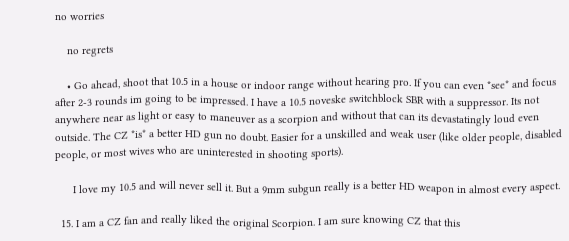no worries

    no regrets

    • Go ahead, shoot that 10.5 in a house or indoor range without hearing pro. If you can even *see* and focus after 2-3 rounds im going to be impressed. I have a 10.5 noveske switchblock SBR with a suppressor. Its not anywhere near as light or easy to maneuver as a scorpion and without that can its devastatingly loud even outside. The CZ *is* a better HD gun no doubt. Easier for a unskilled and weak user (like older people, disabled people, or most wives who are uninterested in shooting sports).

      I love my 10.5 and will never sell it. But a 9mm subgun really is a better HD weapon in almost every aspect.

  15. I am a CZ fan and really liked the original Scorpion. I am sure knowing CZ that this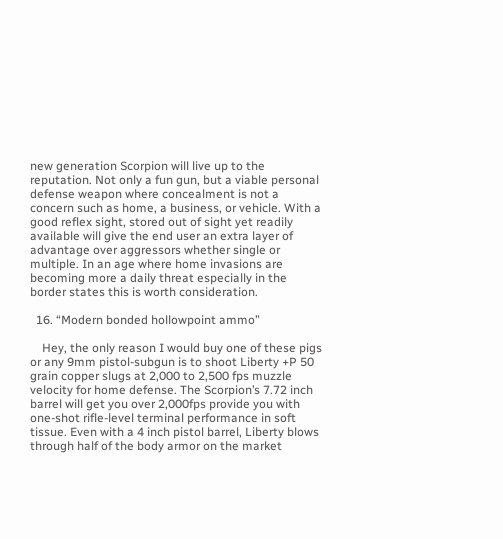new generation Scorpion will live up to the reputation. Not only a fun gun, but a viable personal defense weapon where concealment is not a concern such as home, a business, or vehicle. With a good reflex sight, stored out of sight yet readily available will give the end user an extra layer of advantage over aggressors whether single or multiple. In an age where home invasions are becoming more a daily threat especially in the border states this is worth consideration.

  16. “Modern bonded hollowpoint ammo”

    Hey, the only reason I would buy one of these pigs or any 9mm pistol-subgun is to shoot Liberty +P 50 grain copper slugs at 2,000 to 2,500 fps muzzle velocity for home defense. The Scorpion’s 7.72 inch barrel will get you over 2,000fps provide you with one-shot rifle-level terminal performance in soft tissue. Even with a 4 inch pistol barrel, Liberty blows through half of the body armor on the market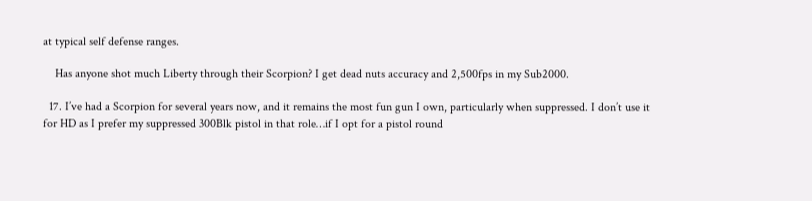at typical self defense ranges.

    Has anyone shot much Liberty through their Scorpion? I get dead nuts accuracy and 2,500fps in my Sub2000.

  17. I’ve had a Scorpion for several years now, and it remains the most fun gun I own, particularly when suppressed. I don’t use it for HD as I prefer my suppressed 300Blk pistol in that role…if I opt for a pistol round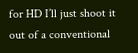for HD I’ll just shoot it out of a conventional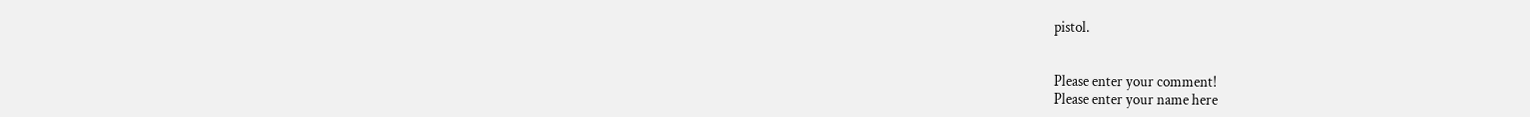pistol.


Please enter your comment!
Please enter your name here